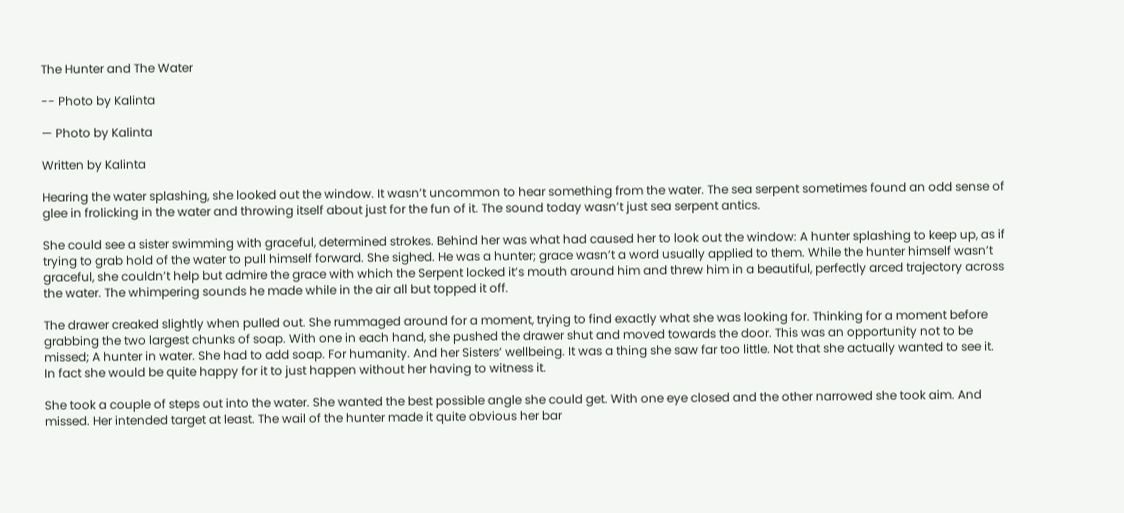The Hunter and The Water

-- Photo by Kalinta

— Photo by Kalinta

Written by Kalinta

Hearing the water splashing, she looked out the window. It wasn’t uncommon to hear something from the water. The sea serpent sometimes found an odd sense of glee in frolicking in the water and throwing itself about just for the fun of it. The sound today wasn’t just sea serpent antics.

She could see a sister swimming with graceful, determined strokes. Behind her was what had caused her to look out the window: A hunter splashing to keep up, as if trying to grab hold of the water to pull himself forward. She sighed. He was a hunter; grace wasn’t a word usually applied to them. While the hunter himself wasn’t graceful, she couldn’t help but admire the grace with which the Serpent locked it’s mouth around him and threw him in a beautiful, perfectly arced trajectory across the water. The whimpering sounds he made while in the air all but topped it off.

The drawer creaked slightly when pulled out. She rummaged around for a moment, trying to find exactly what she was looking for. Thinking for a moment before grabbing the two largest chunks of soap. With one in each hand, she pushed the drawer shut and moved towards the door. This was an opportunity not to be missed; A hunter in water. She had to add soap. For humanity. And her Sisters’ wellbeing. It was a thing she saw far too little. Not that she actually wanted to see it. In fact she would be quite happy for it to just happen without her having to witness it.

She took a couple of steps out into the water. She wanted the best possible angle she could get. With one eye closed and the other narrowed she took aim. And missed. Her intended target at least. The wail of the hunter made it quite obvious her bar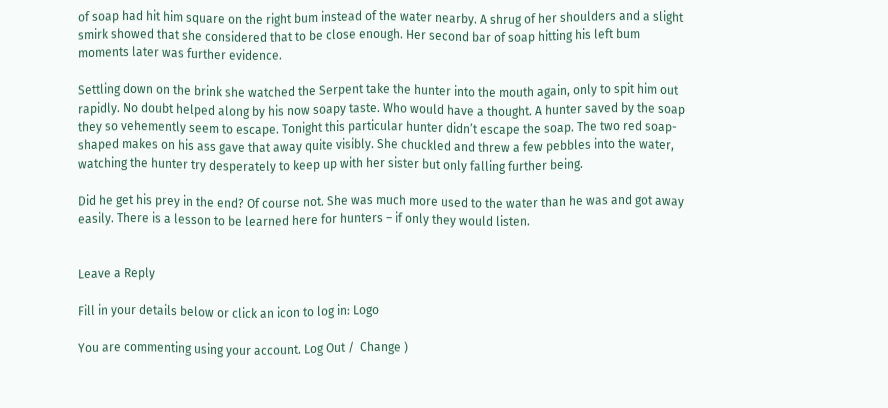of soap had hit him square on the right bum instead of the water nearby. A shrug of her shoulders and a slight smirk showed that she considered that to be close enough. Her second bar of soap hitting his left bum moments later was further evidence.

Settling down on the brink she watched the Serpent take the hunter into the mouth again, only to spit him out rapidly. No doubt helped along by his now soapy taste. Who would have a thought. A hunter saved by the soap they so vehemently seem to escape. Tonight this particular hunter didn’t escape the soap. The two red soap-shaped makes on his ass gave that away quite visibly. She chuckled and threw a few pebbles into the water, watching the hunter try desperately to keep up with her sister but only falling further being.

Did he get his prey in the end? Of course not. She was much more used to the water than he was and got away easily. There is a lesson to be learned here for hunters – if only they would listen.


Leave a Reply

Fill in your details below or click an icon to log in: Logo

You are commenting using your account. Log Out /  Change )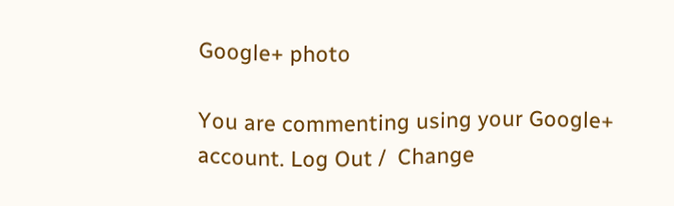Google+ photo

You are commenting using your Google+ account. Log Out /  Change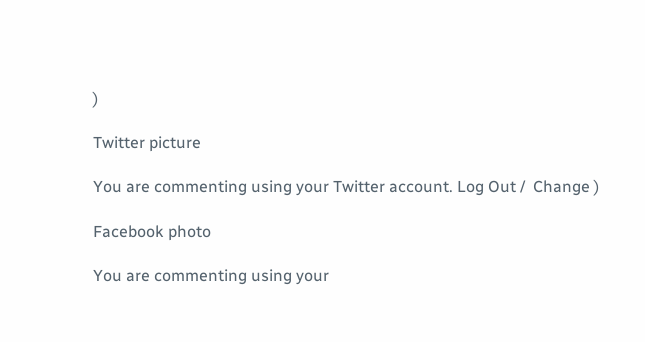)

Twitter picture

You are commenting using your Twitter account. Log Out /  Change )

Facebook photo

You are commenting using your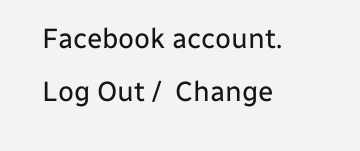Facebook account. Log Out /  Change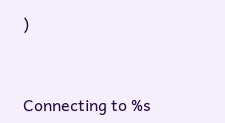)


Connecting to %s